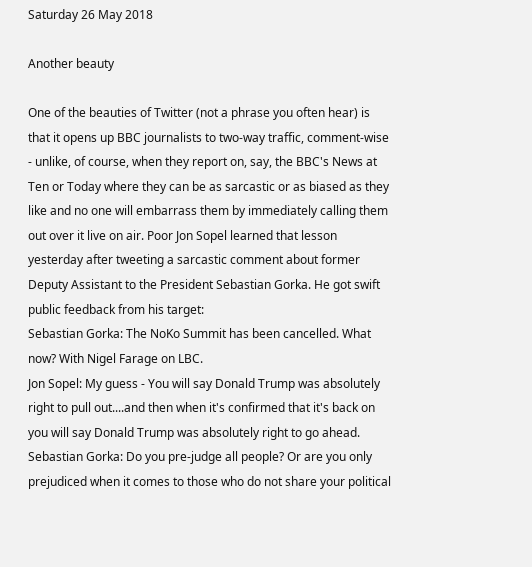Saturday 26 May 2018

Another beauty

One of the beauties of Twitter (not a phrase you often hear) is that it opens up BBC journalists to two-way traffic, comment-wise - unlike, of course, when they report on, say, the BBC's News at Ten or Today where they can be as sarcastic or as biased as they like and no one will embarrass them by immediately calling them out over it live on air. Poor Jon Sopel learned that lesson yesterday after tweeting a sarcastic comment about former Deputy Assistant to the President Sebastian Gorka. He got swift public feedback from his target:
Sebastian Gorka: The NoKo Summit has been cancelled. What now? With Nigel Farage on LBC.
Jon Sopel: My guess - You will say Donald Trump was absolutely right to pull out....and then when it's confirmed that it's back on you will say Donald Trump was absolutely right to go ahead.
Sebastian Gorka: Do you pre-judge all people? Or are you only prejudiced when it comes to those who do not share your political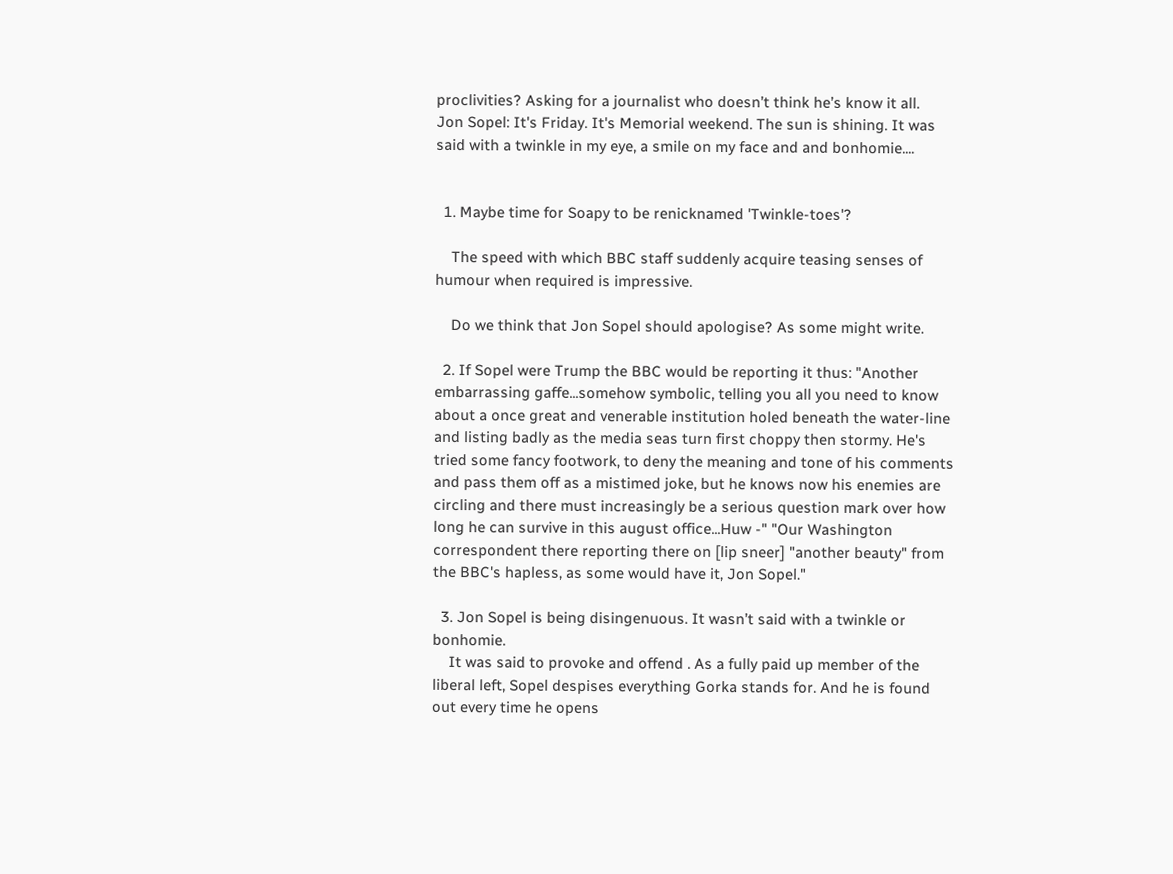proclivities? Asking for a journalist who doesn’t think he’s know it all.
Jon Sopel: It's Friday. It's Memorial weekend. The sun is shining. It was said with a twinkle in my eye, a smile on my face and and bonhomie....


  1. Maybe time for Soapy to be renicknamed 'Twinkle-toes'?

    The speed with which BBC staff suddenly acquire teasing senses of humour when required is impressive.

    Do we think that Jon Sopel should apologise? As some might write.

  2. If Sopel were Trump the BBC would be reporting it thus: "Another embarrassing gaffe...somehow symbolic, telling you all you need to know about a once great and venerable institution holed beneath the water-line and listing badly as the media seas turn first choppy then stormy. He's tried some fancy footwork, to deny the meaning and tone of his comments and pass them off as a mistimed joke, but he knows now his enemies are circling and there must increasingly be a serious question mark over how long he can survive in this august office...Huw -" "Our Washington correspondent there reporting there on [lip sneer] "another beauty" from the BBC's hapless, as some would have it, Jon Sopel."

  3. Jon Sopel is being disingenuous. It wasn’t said with a twinkle or bonhomie.
    It was said to provoke and offend . As a fully paid up member of the liberal left, Sopel despises everything Gorka stands for. And he is found out every time he opens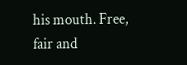his mouth. Free, fair and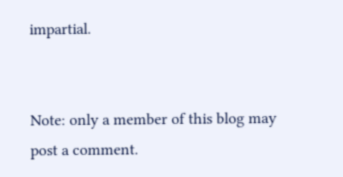impartial.


Note: only a member of this blog may post a comment.